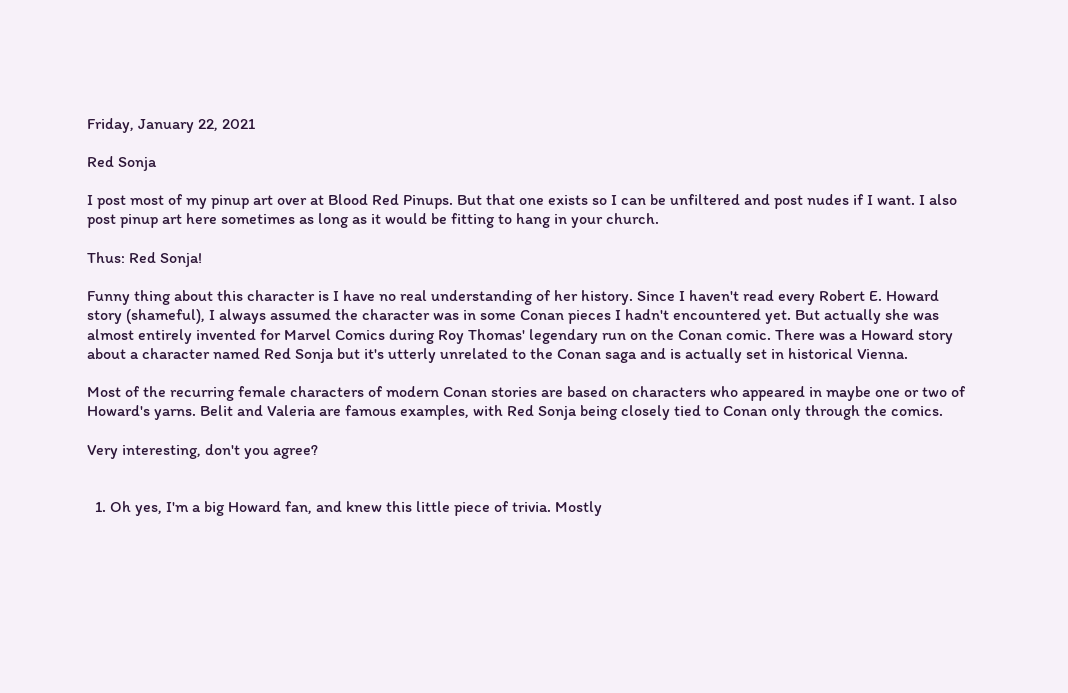Friday, January 22, 2021

Red Sonja

I post most of my pinup art over at Blood Red Pinups. But that one exists so I can be unfiltered and post nudes if I want. I also post pinup art here sometimes as long as it would be fitting to hang in your church.

Thus: Red Sonja!

Funny thing about this character is I have no real understanding of her history. Since I haven't read every Robert E. Howard story (shameful), I always assumed the character was in some Conan pieces I hadn't encountered yet. But actually she was almost entirely invented for Marvel Comics during Roy Thomas' legendary run on the Conan comic. There was a Howard story about a character named Red Sonja but it's utterly unrelated to the Conan saga and is actually set in historical Vienna.

Most of the recurring female characters of modern Conan stories are based on characters who appeared in maybe one or two of Howard's yarns. Belit and Valeria are famous examples, with Red Sonja being closely tied to Conan only through the comics.

Very interesting, don't you agree?


  1. Oh yes, I'm a big Howard fan, and knew this little piece of trivia. Mostly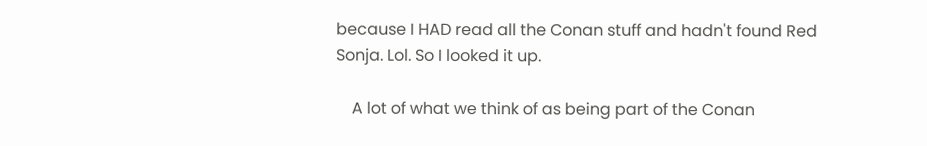because I HAD read all the Conan stuff and hadn't found Red Sonja. Lol. So I looked it up.

    A lot of what we think of as being part of the Conan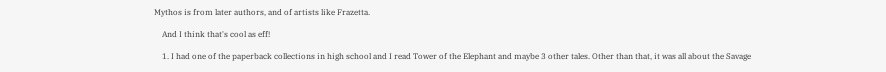Mythos is from later authors, and of artists like Frazetta.

    And I think that's cool as eff!

    1. I had one of the paperback collections in high school and I read Tower of the Elephant and maybe 3 other tales. Other than that, it was all about the Savage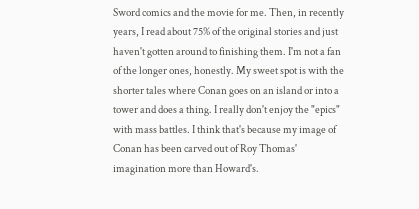Sword comics and the movie for me. Then, in recently years, I read about 75% of the original stories and just haven't gotten around to finishing them. I'm not a fan of the longer ones, honestly. My sweet spot is with the shorter tales where Conan goes on an island or into a tower and does a thing. I really don't enjoy the "epics" with mass battles. I think that's because my image of Conan has been carved out of Roy Thomas' imagination more than Howard's.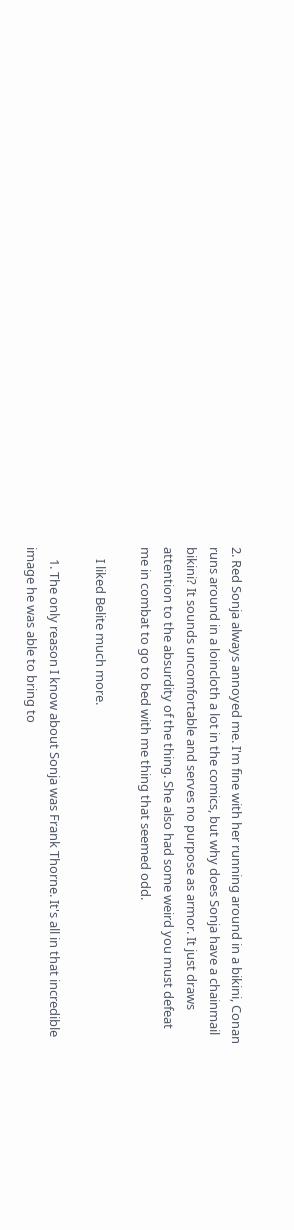2. Red Sonja always annoyed me. I'm fine with her running around in a bikini, Conan runs around in a loincloth a lot in the comics, but why does Sonja have a chainmail bikini? It sounds uncomfortable and serves no purpose as armor. It just draws attention to the absurdity of the thing. She also had some weird you must defeat me in combat to go to bed with me thing that seemed odd.

    I liked Belite much more.

    1. The only reason I know about Sonja was Frank Thorne. It's all in that incredible image he was able to bring to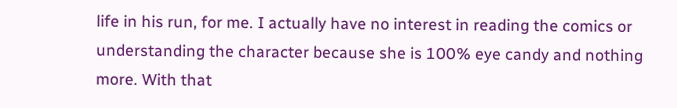life in his run, for me. I actually have no interest in reading the comics or understanding the character because she is 100% eye candy and nothing more. With that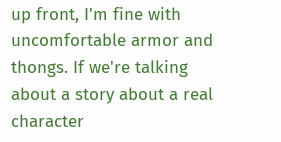up front, I'm fine with uncomfortable armor and thongs. If we're talking about a story about a real character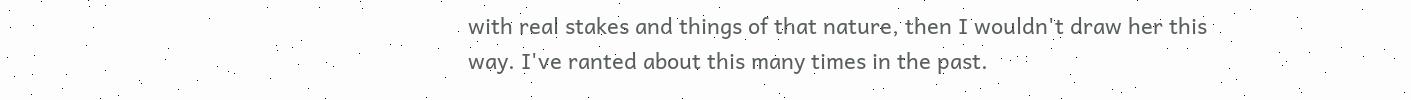with real stakes and things of that nature, then I wouldn't draw her this way. I've ranted about this many times in the past.